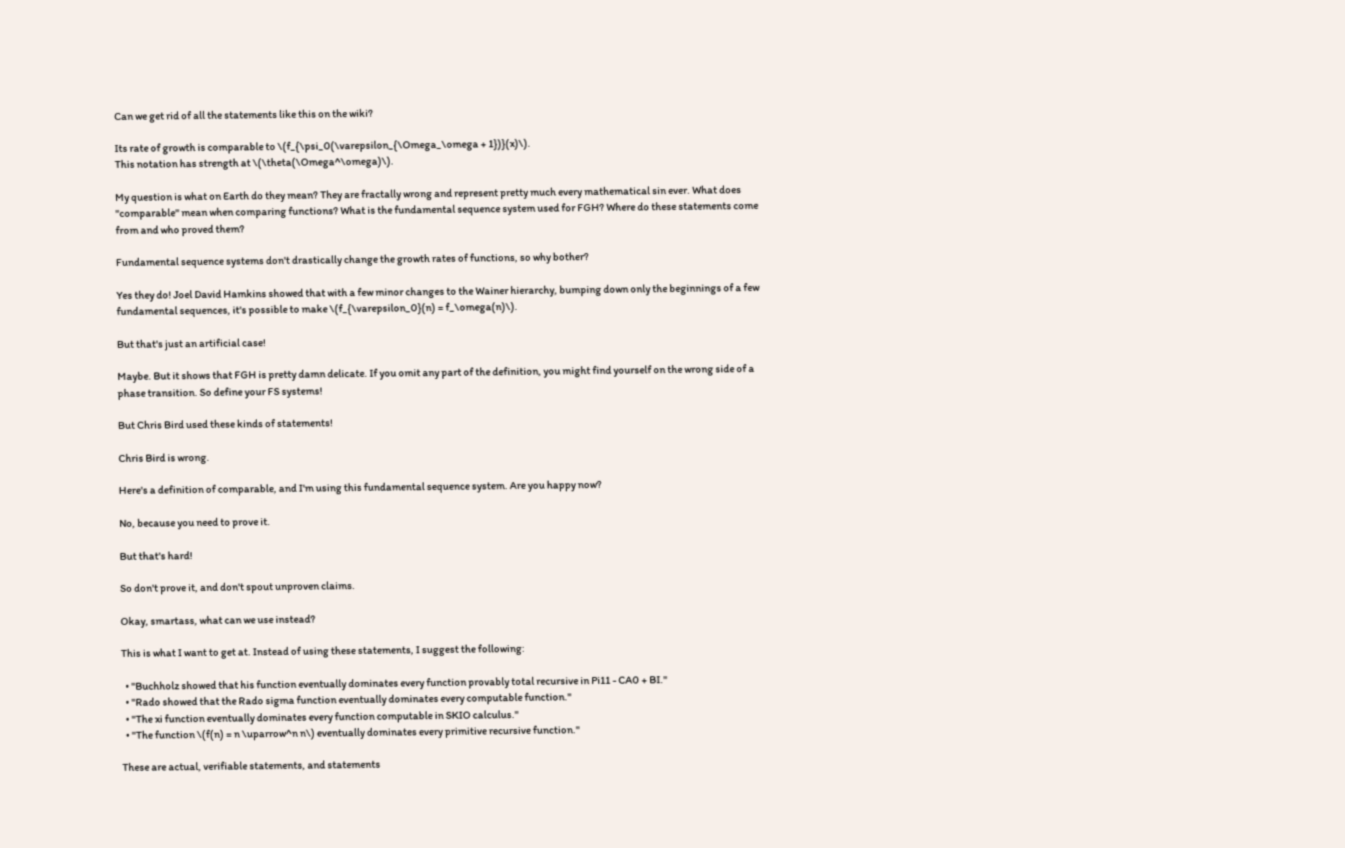Can we get rid of all the statements like this on the wiki?

Its rate of growth is comparable to \(f_{\psi_0(\varepsilon_{\Omega_\omega + 1})}(x)\).
This notation has strength at \(\theta(\Omega^\omega)\).

My question is what on Earth do they mean? They are fractally wrong and represent pretty much every mathematical sin ever. What does "comparable" mean when comparing functions? What is the fundamental sequence system used for FGH? Where do these statements come from and who proved them?

Fundamental sequence systems don't drastically change the growth rates of functions, so why bother?

Yes they do! Joel David Hamkins showed that with a few minor changes to the Wainer hierarchy, bumping down only the beginnings of a few fundamental sequences, it's possible to make \(f_{\varepsilon_0}(n) = f_\omega(n)\).

But that's just an artificial case!

Maybe. But it shows that FGH is pretty damn delicate. If you omit any part of the definition, you might find yourself on the wrong side of a phase transition. So define your FS systems!

But Chris Bird used these kinds of statements!

Chris Bird is wrong.

Here's a definition of comparable, and I'm using this fundamental sequence system. Are you happy now?

No, because you need to prove it.

But that's hard!

So don't prove it, and don't spout unproven claims.

Okay, smartass, what can we use instead?

This is what I want to get at. Instead of using these statements, I suggest the following:

  • "Buchholz showed that his function eventually dominates every function provably total recursive in Pi11 - CA0 + BI."
  • "Rado showed that the Rado sigma function eventually dominates every computable function."
  • "The xi function eventually dominates every function computable in SKIO calculus."
  • "The function \(f(n) = n \uparrow^n n\) eventually dominates every primitive recursive function."

These are actual, verifiable statements, and statements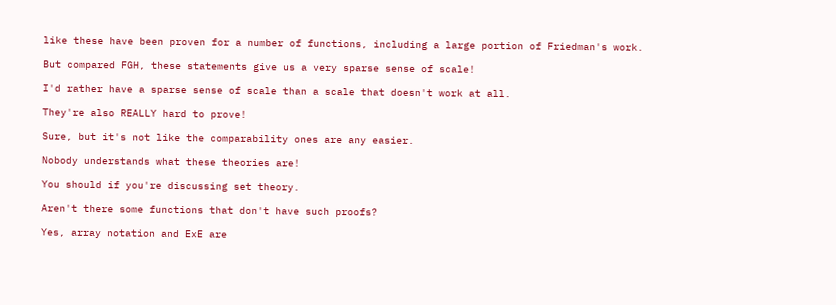like these have been proven for a number of functions, including a large portion of Friedman's work.

But compared FGH, these statements give us a very sparse sense of scale!

I'd rather have a sparse sense of scale than a scale that doesn't work at all.

They're also REALLY hard to prove!

Sure, but it's not like the comparability ones are any easier.

Nobody understands what these theories are!

You should if you're discussing set theory.

Aren't there some functions that don't have such proofs?

Yes, array notation and ExE are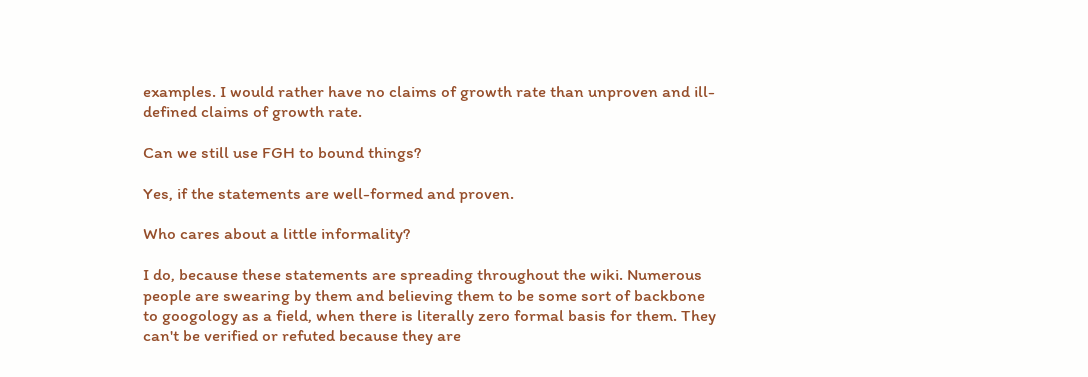examples. I would rather have no claims of growth rate than unproven and ill-defined claims of growth rate.

Can we still use FGH to bound things?

Yes, if the statements are well-formed and proven.

Who cares about a little informality?

I do, because these statements are spreading throughout the wiki. Numerous people are swearing by them and believing them to be some sort of backbone to googology as a field, when there is literally zero formal basis for them. They can't be verified or refuted because they are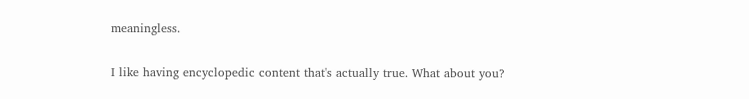meaningless.

I like having encyclopedic content that's actually true. What about you?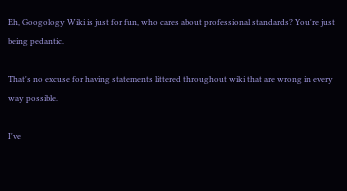Eh, Googology Wiki is just for fun, who cares about professional standards? You're just being pedantic.

That's no excuse for having statements littered throughout wiki that are wrong in every way possible.

I've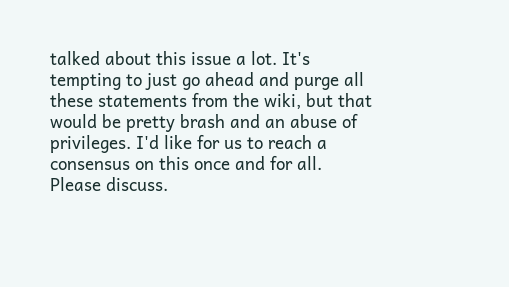talked about this issue a lot. It's tempting to just go ahead and purge all these statements from the wiki, but that would be pretty brash and an abuse of privileges. I'd like for us to reach a consensus on this once and for all. Please discuss.